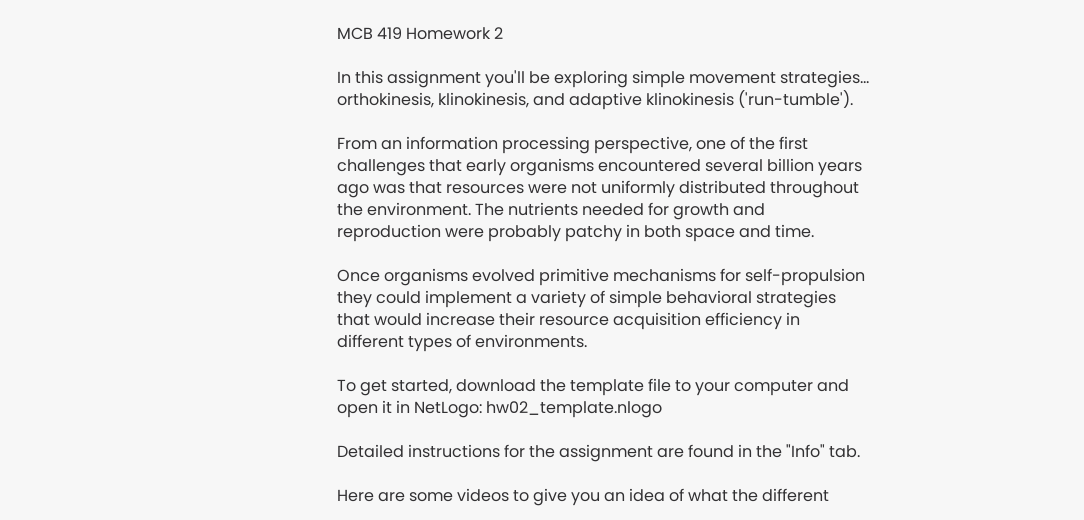MCB 419 Homework 2

In this assignment you'll be exploring simple movement strategies... orthokinesis, klinokinesis, and adaptive klinokinesis ('run-tumble').

From an information processing perspective, one of the first challenges that early organisms encountered several billion years ago was that resources were not uniformly distributed throughout the environment. The nutrients needed for growth and reproduction were probably patchy in both space and time.

Once organisms evolved primitive mechanisms for self-propulsion they could implement a variety of simple behavioral strategies that would increase their resource acquisition efficiency in different types of environments.

To get started, download the template file to your computer and open it in NetLogo: hw02_template.nlogo

Detailed instructions for the assignment are found in the "Info" tab.

Here are some videos to give you an idea of what the different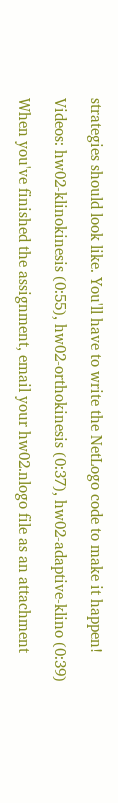strategies should look like. You'll have to write the NetLogo code to make it happen!

Videos: hw02-klinokinesis (0:55), hw02-orthokinesis (0:37), hw02-adaptive-klino (0:39)

When you've finished the assignment, email your hw02.nlogo file as an attachment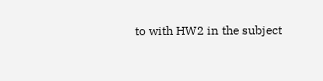to with HW2 in the subject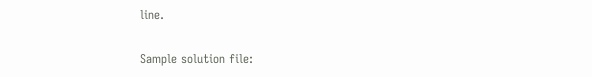line.

Sample solution file: